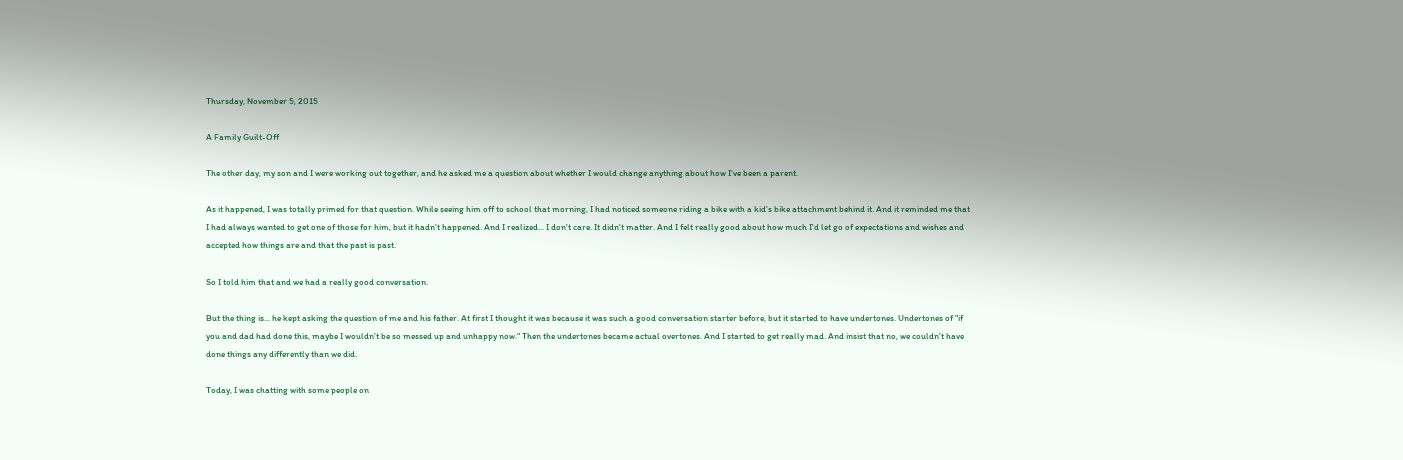Thursday, November 5, 2015

A Family Guilt-Off

The other day, my son and I were working out together, and he asked me a question about whether I would change anything about how I've been a parent.

As it happened, I was totally primed for that question. While seeing him off to school that morning, I had noticed someone riding a bike with a kid's bike attachment behind it. And it reminded me that I had always wanted to get one of those for him, but it hadn't happened. And I realized... I don't care. It didn't matter. And I felt really good about how much I'd let go of expectations and wishes and accepted how things are and that the past is past.

So I told him that and we had a really good conversation.

But the thing is... he kept asking the question of me and his father. At first I thought it was because it was such a good conversation starter before, but it started to have undertones. Undertones of "if you and dad had done this, maybe I wouldn't be so messed up and unhappy now." Then the undertones became actual overtones. And I started to get really mad. And insist that no, we couldn't have done things any differently than we did.

Today, I was chatting with some people on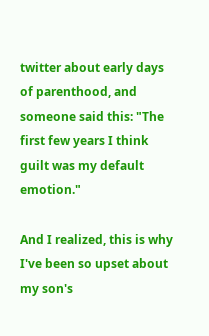twitter about early days of parenthood, and someone said this: "The first few years I think guilt was my default emotion."

And I realized, this is why I've been so upset about my son's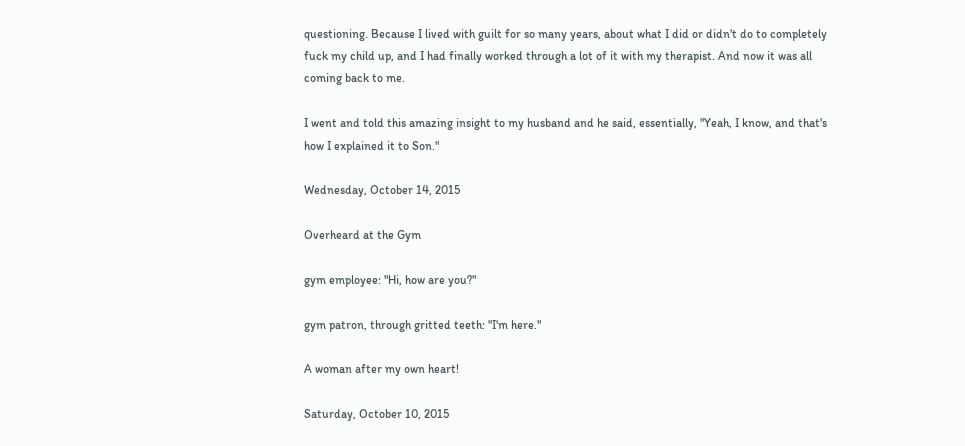questioning. Because I lived with guilt for so many years, about what I did or didn't do to completely fuck my child up, and I had finally worked through a lot of it with my therapist. And now it was all coming back to me.

I went and told this amazing insight to my husband and he said, essentially, "Yeah, I know, and that's how I explained it to Son."

Wednesday, October 14, 2015

Overheard at the Gym

gym employee: "Hi, how are you?"

gym patron, through gritted teeth: "I'm here."

A woman after my own heart!

Saturday, October 10, 2015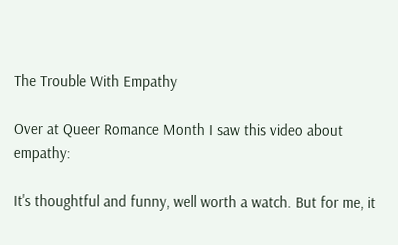The Trouble With Empathy

Over at Queer Romance Month I saw this video about empathy:

It's thoughtful and funny, well worth a watch. But for me, it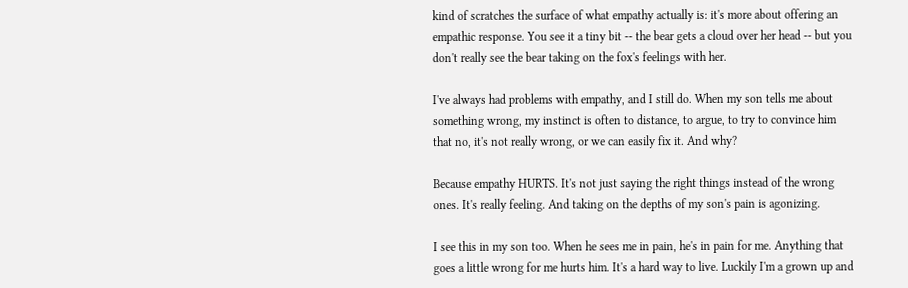kind of scratches the surface of what empathy actually is: it's more about offering an empathic response. You see it a tiny bit -- the bear gets a cloud over her head -- but you don't really see the bear taking on the fox's feelings with her.

I've always had problems with empathy, and I still do. When my son tells me about something wrong, my instinct is often to distance, to argue, to try to convince him that no, it's not really wrong, or we can easily fix it. And why?

Because empathy HURTS. It's not just saying the right things instead of the wrong ones. It's really feeling. And taking on the depths of my son's pain is agonizing.

I see this in my son too. When he sees me in pain, he's in pain for me. Anything that goes a little wrong for me hurts him. It's a hard way to live. Luckily I'm a grown up and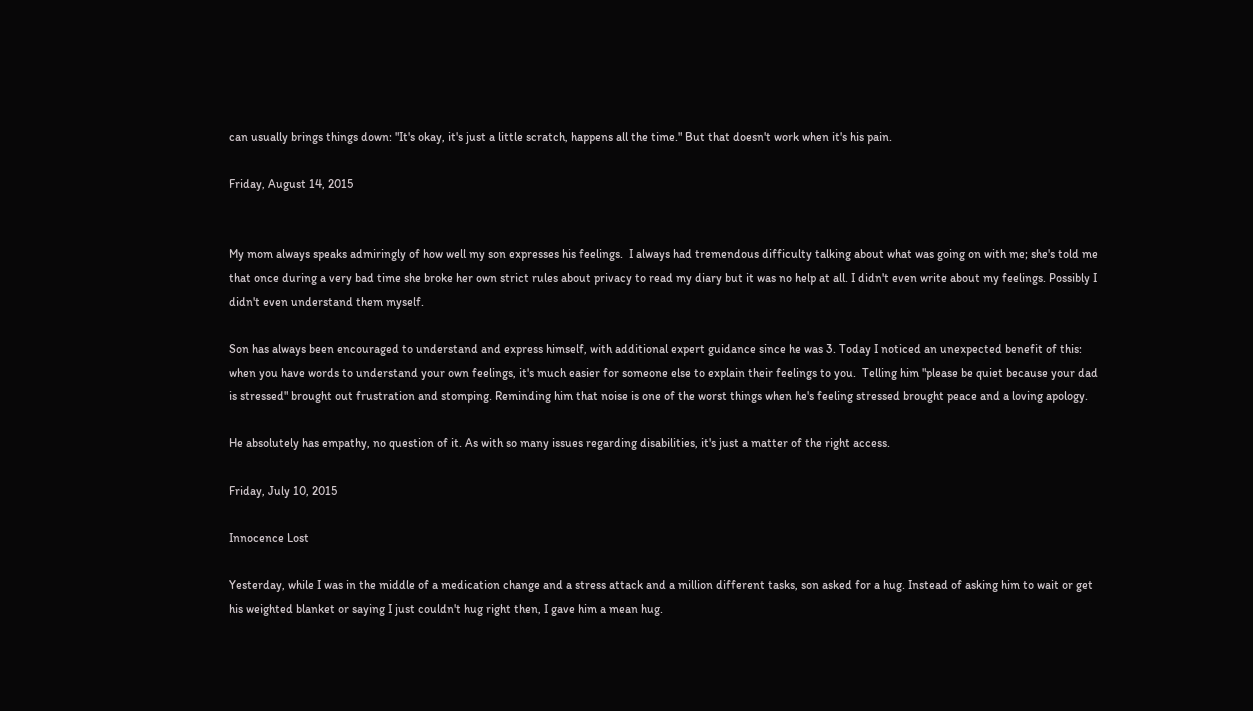can usually brings things down: "It's okay, it's just a little scratch, happens all the time." But that doesn't work when it's his pain.

Friday, August 14, 2015


My mom always speaks admiringly of how well my son expresses his feelings.  I always had tremendous difficulty talking about what was going on with me; she's told me that once during a very bad time she broke her own strict rules about privacy to read my diary but it was no help at all. I didn't even write about my feelings. Possibly I didn't even understand them myself.

Son has always been encouraged to understand and express himself, with additional expert guidance since he was 3. Today I noticed an unexpected benefit of this: when you have words to understand your own feelings, it's much easier for someone else to explain their feelings to you.  Telling him "please be quiet because your dad is stressed" brought out frustration and stomping. Reminding him that noise is one of the worst things when he's feeling stressed brought peace and a loving apology.

He absolutely has empathy, no question of it. As with so many issues regarding disabilities, it's just a matter of the right access.

Friday, July 10, 2015

Innocence Lost

Yesterday, while I was in the middle of a medication change and a stress attack and a million different tasks, son asked for a hug. Instead of asking him to wait or get his weighted blanket or saying I just couldn't hug right then, I gave him a mean hug.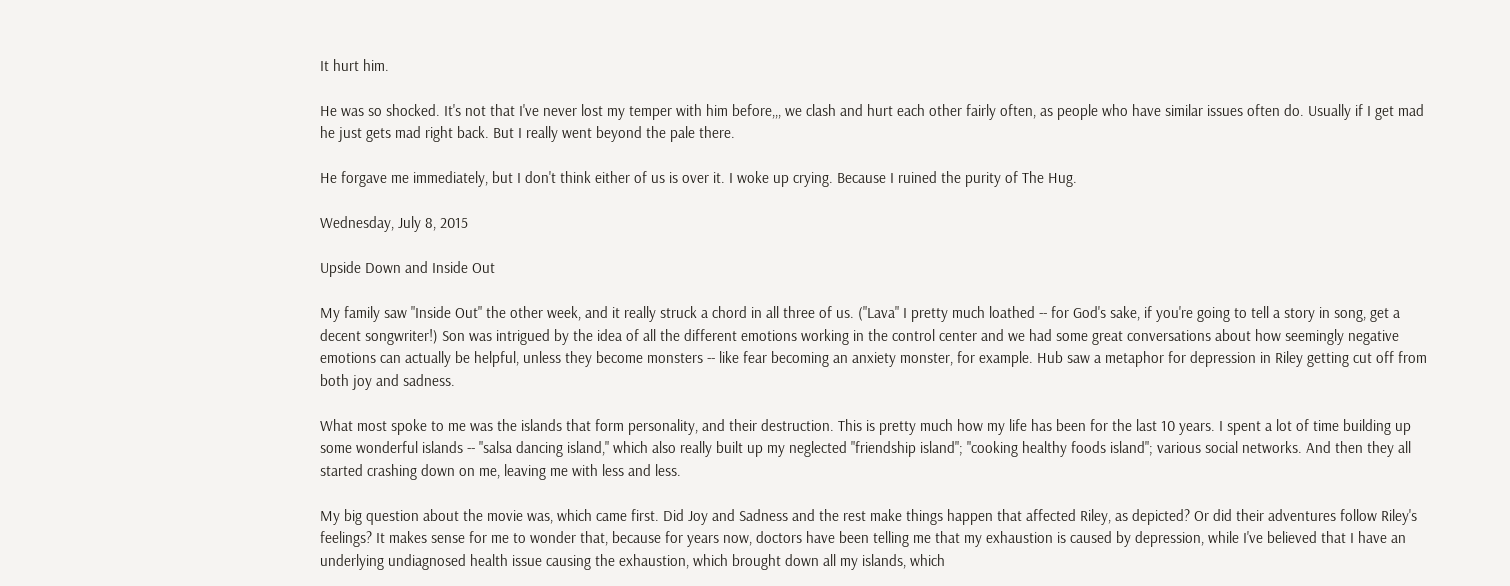It hurt him.

He was so shocked. It's not that I've never lost my temper with him before,,, we clash and hurt each other fairly often, as people who have similar issues often do. Usually if I get mad he just gets mad right back. But I really went beyond the pale there.

He forgave me immediately, but I don't think either of us is over it. I woke up crying. Because I ruined the purity of The Hug.

Wednesday, July 8, 2015

Upside Down and Inside Out

My family saw "Inside Out" the other week, and it really struck a chord in all three of us. ("Lava" I pretty much loathed -- for God's sake, if you're going to tell a story in song, get a decent songwriter!) Son was intrigued by the idea of all the different emotions working in the control center and we had some great conversations about how seemingly negative emotions can actually be helpful, unless they become monsters -- like fear becoming an anxiety monster, for example. Hub saw a metaphor for depression in Riley getting cut off from both joy and sadness.

What most spoke to me was the islands that form personality, and their destruction. This is pretty much how my life has been for the last 10 years. I spent a lot of time building up some wonderful islands -- "salsa dancing island," which also really built up my neglected "friendship island"; "cooking healthy foods island"; various social networks. And then they all started crashing down on me, leaving me with less and less.

My big question about the movie was, which came first. Did Joy and Sadness and the rest make things happen that affected Riley, as depicted? Or did their adventures follow Riley's feelings? It makes sense for me to wonder that, because for years now, doctors have been telling me that my exhaustion is caused by depression, while I've believed that I have an underlying undiagnosed health issue causing the exhaustion, which brought down all my islands, which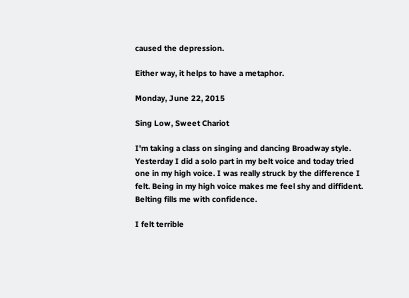caused the depression.

Either way, it helps to have a metaphor.

Monday, June 22, 2015

Sing Low, Sweet Chariot

I'm taking a class on singing and dancing Broadway style. Yesterday I did a solo part in my belt voice and today tried one in my high voice. I was really struck by the difference I felt. Being in my high voice makes me feel shy and diffident. Belting fills me with confidence.

I felt terrible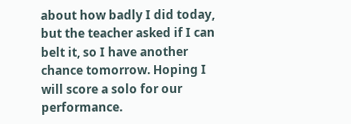about how badly I did today, but the teacher asked if I can belt it, so I have another chance tomorrow. Hoping I will score a solo for our performance.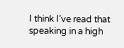I think I've read that speaking in a high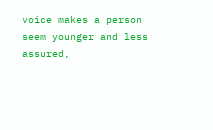voice makes a person seem younger and less assured,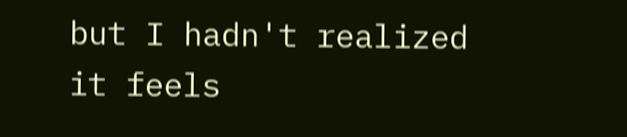but I hadn't realized it feels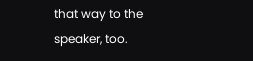that way to the speaker, too.